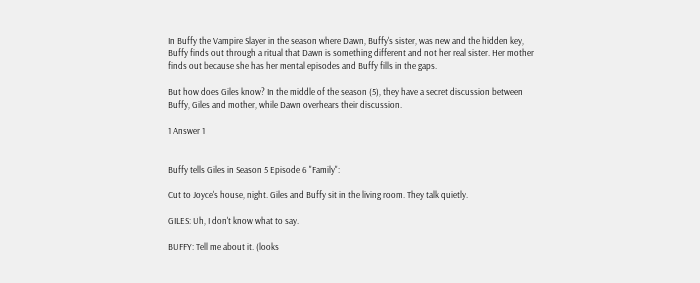In Buffy the Vampire Slayer in the season where Dawn, Buffy's sister, was new and the hidden key, Buffy finds out through a ritual that Dawn is something different and not her real sister. Her mother finds out because she has her mental episodes and Buffy fills in the gaps.

But how does Giles know? In the middle of the season (5), they have a secret discussion between Buffy, Giles and mother, while Dawn overhears their discussion.

1 Answer 1


Buffy tells Giles in Season 5 Episode 6 "Family":

Cut to Joyce's house, night. Giles and Buffy sit in the living room. They talk quietly.

GILES: Uh, I don't know what to say.

BUFFY: Tell me about it. (looks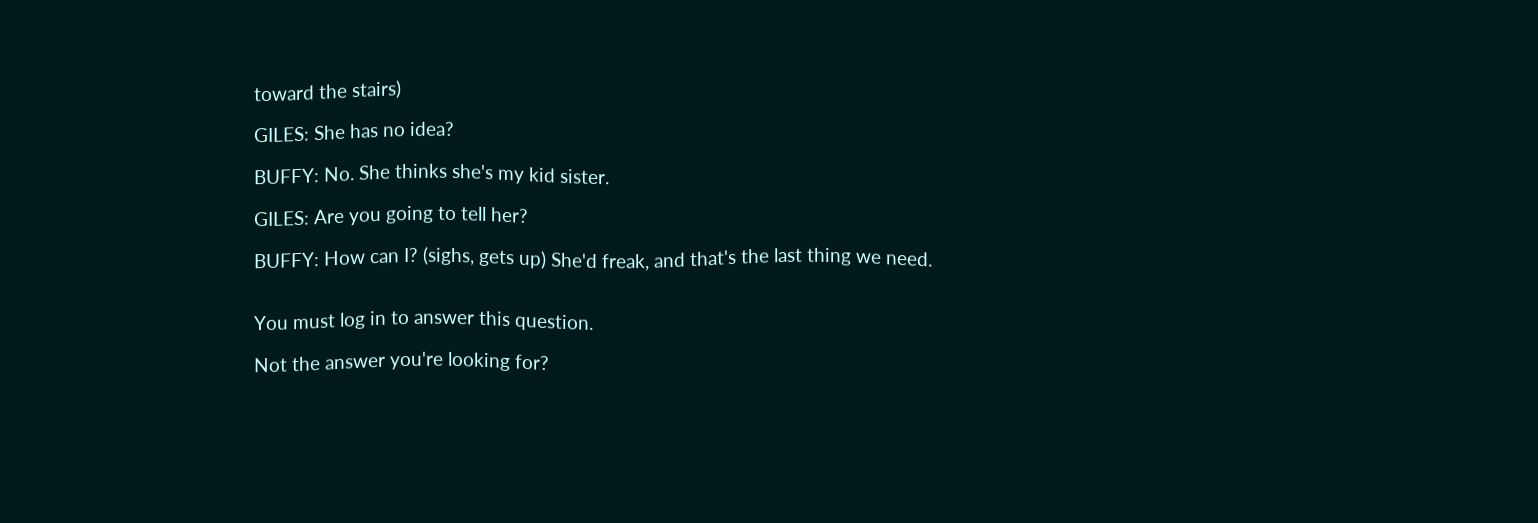toward the stairs)

GILES: She has no idea?

BUFFY: No. She thinks she's my kid sister.

GILES: Are you going to tell her?

BUFFY: How can I? (sighs, gets up) She'd freak, and that's the last thing we need.


You must log in to answer this question.

Not the answer you're looking for?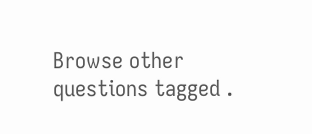Browse other questions tagged .